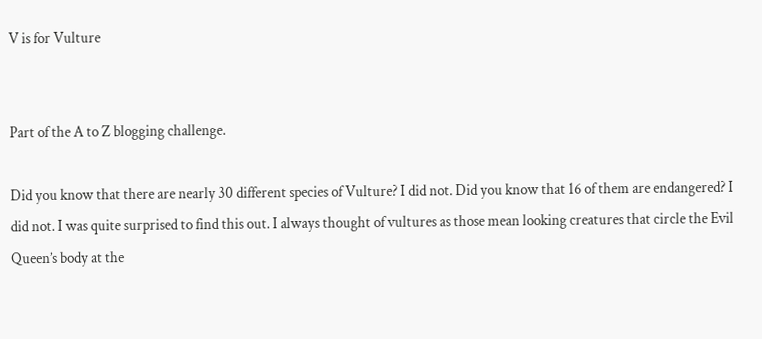V is for Vulture


Part of the A to Z blogging challenge.

Did you know that there are nearly 30 different species of Vulture? I did not. Did you know that 16 of them are endangered? I did not. I was quite surprised to find this out. I always thought of vultures as those mean looking creatures that circle the Evil Queen’s body at the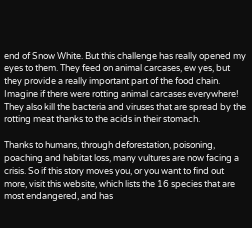end of Snow White. But this challenge has really opened my eyes to them. They feed on animal carcases, ew yes, but they provide a really important part of the food chain. Imagine if there were rotting animal carcases everywhere! They also kill the bacteria and viruses that are spread by the rotting meat thanks to the acids in their stomach.

Thanks to humans, through deforestation, poisoning, poaching and habitat loss, many vultures are now facing a crisis. So if this story moves you, or you want to find out more, visit this website, which lists the 16 species that are most endangered, and has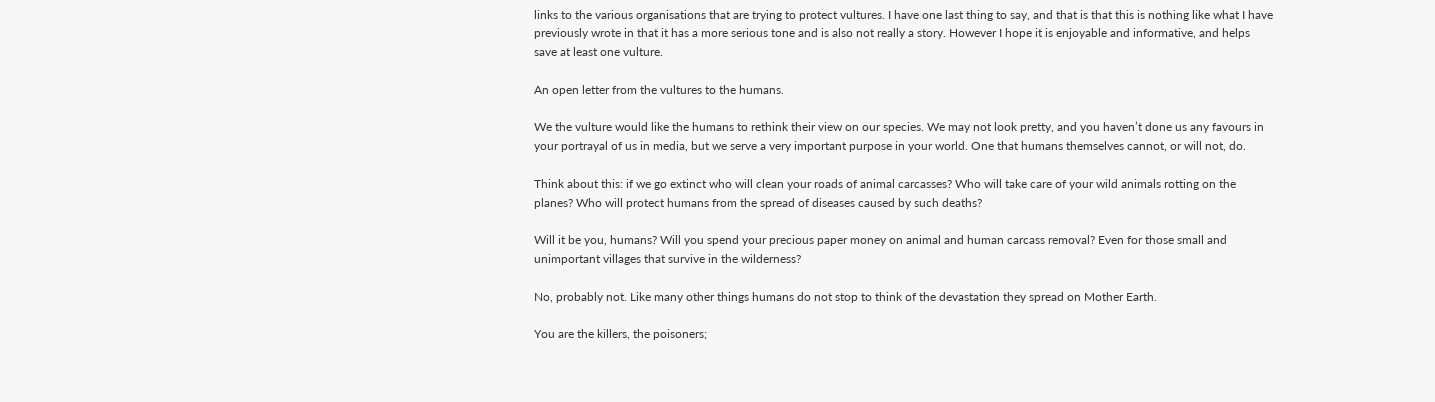links to the various organisations that are trying to protect vultures. I have one last thing to say, and that is that this is nothing like what I have previously wrote in that it has a more serious tone and is also not really a story. However I hope it is enjoyable and informative, and helps save at least one vulture.

An open letter from the vultures to the humans.

We the vulture would like the humans to rethink their view on our species. We may not look pretty, and you haven’t done us any favours in your portrayal of us in media, but we serve a very important purpose in your world. One that humans themselves cannot, or will not, do.

Think about this: if we go extinct who will clean your roads of animal carcasses? Who will take care of your wild animals rotting on the planes? Who will protect humans from the spread of diseases caused by such deaths?

Will it be you, humans? Will you spend your precious paper money on animal and human carcass removal? Even for those small and unimportant villages that survive in the wilderness?

No, probably not. Like many other things humans do not stop to think of the devastation they spread on Mother Earth.

You are the killers, the poisoners;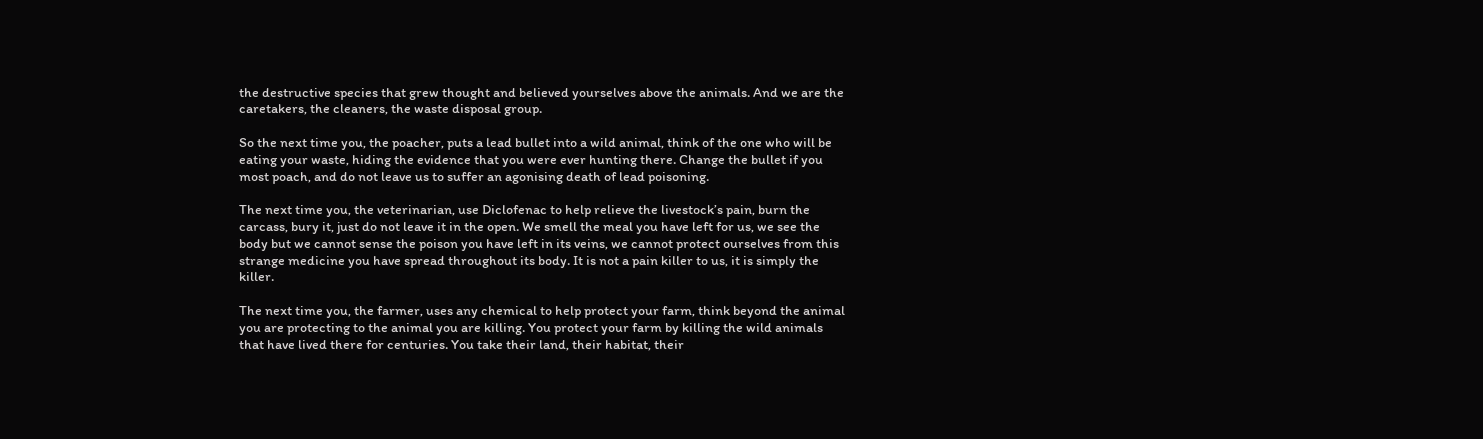the destructive species that grew thought and believed yourselves above the animals. And we are the caretakers, the cleaners, the waste disposal group.

So the next time you, the poacher, puts a lead bullet into a wild animal, think of the one who will be eating your waste, hiding the evidence that you were ever hunting there. Change the bullet if you most poach, and do not leave us to suffer an agonising death of lead poisoning.

The next time you, the veterinarian, use Diclofenac to help relieve the livestock’s pain, burn the carcass, bury it, just do not leave it in the open. We smell the meal you have left for us, we see the body but we cannot sense the poison you have left in its veins, we cannot protect ourselves from this strange medicine you have spread throughout its body. It is not a pain killer to us, it is simply the killer.

The next time you, the farmer, uses any chemical to help protect your farm, think beyond the animal you are protecting to the animal you are killing. You protect your farm by killing the wild animals that have lived there for centuries. You take their land, their habitat, their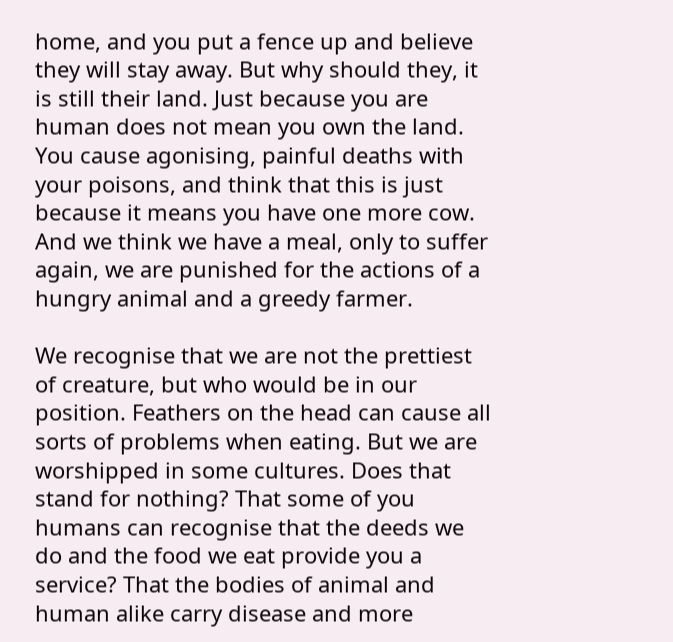home, and you put a fence up and believe they will stay away. But why should they, it is still their land. Just because you are human does not mean you own the land. You cause agonising, painful deaths with your poisons, and think that this is just because it means you have one more cow. And we think we have a meal, only to suffer again, we are punished for the actions of a hungry animal and a greedy farmer.

We recognise that we are not the prettiest of creature, but who would be in our position. Feathers on the head can cause all sorts of problems when eating. But we are worshipped in some cultures. Does that stand for nothing? That some of you humans can recognise that the deeds we do and the food we eat provide you a service? That the bodies of animal and human alike carry disease and more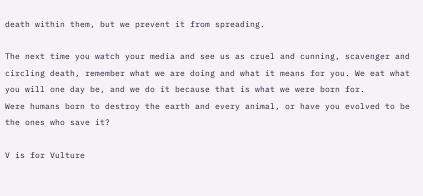death within them, but we prevent it from spreading.

The next time you watch your media and see us as cruel and cunning, scavenger and circling death, remember what we are doing and what it means for you. We eat what you will one day be, and we do it because that is what we were born for.
Were humans born to destroy the earth and every animal, or have you evolved to be the ones who save it?

V is for Vulture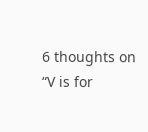6 thoughts on “V is for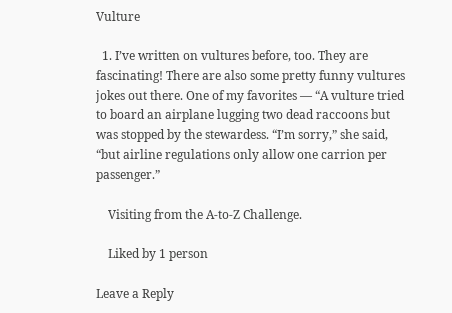Vulture

  1. I’ve written on vultures before, too. They are fascinating! There are also some pretty funny vultures jokes out there. One of my favorites — “A vulture tried to board an airplane lugging two dead raccoons but was stopped by the stewardess. “I’m sorry,” she said, “but airline regulations only allow one carrion per passenger.”

    Visiting from the A-to-Z Challenge.

    Liked by 1 person

Leave a Reply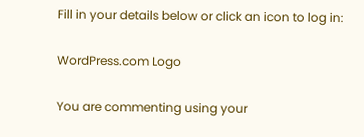Fill in your details below or click an icon to log in:

WordPress.com Logo

You are commenting using your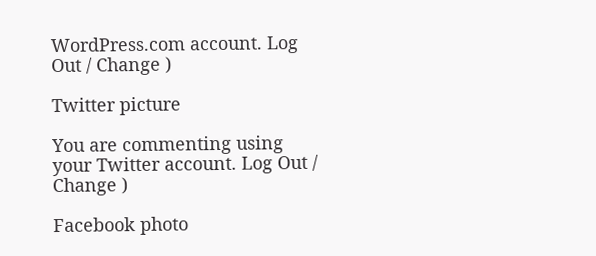WordPress.com account. Log Out / Change )

Twitter picture

You are commenting using your Twitter account. Log Out / Change )

Facebook photo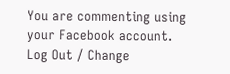You are commenting using your Facebook account. Log Out / Change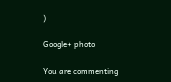)

Google+ photo

You are commenting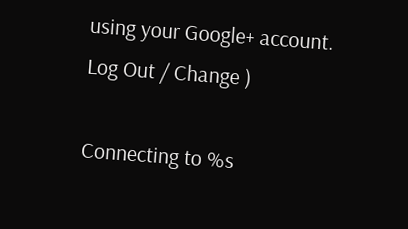using your Google+ account. Log Out / Change )

Connecting to %s